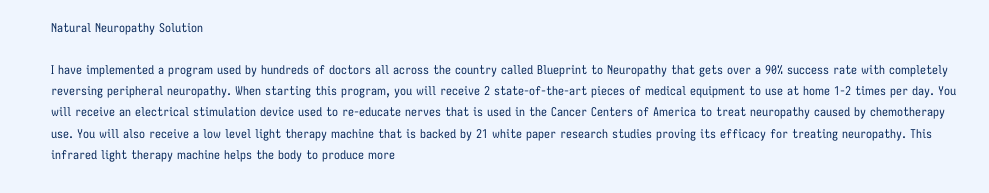Natural Neuropathy Solution

I have implemented a program used by hundreds of doctors all across the country called Blueprint to Neuropathy that gets over a 90% success rate with completely reversing peripheral neuropathy. When starting this program, you will receive 2 state-of-the-art pieces of medical equipment to use at home 1-2 times per day. You will receive an electrical stimulation device used to re-educate nerves that is used in the Cancer Centers of America to treat neuropathy caused by chemotherapy use. You will also receive a low level light therapy machine that is backed by 21 white paper research studies proving its efficacy for treating neuropathy. This infrared light therapy machine helps the body to produce more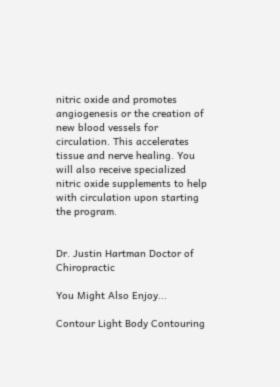nitric oxide and promotes angiogenesis or the creation of new blood vessels for circulation. This accelerates tissue and nerve healing. You will also receive specialized nitric oxide supplements to help with circulation upon starting the program.


Dr. Justin Hartman Doctor of Chiropractic

You Might Also Enjoy...

Contour Light Body Contouring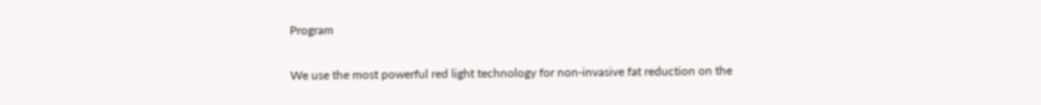Program

We use the most powerful red light technology for non-invasive fat reduction on the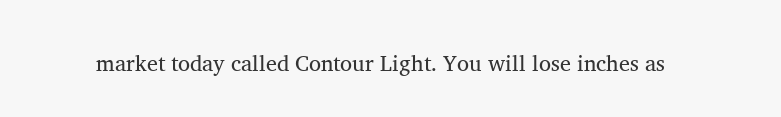market today called Contour Light. You will lose inches as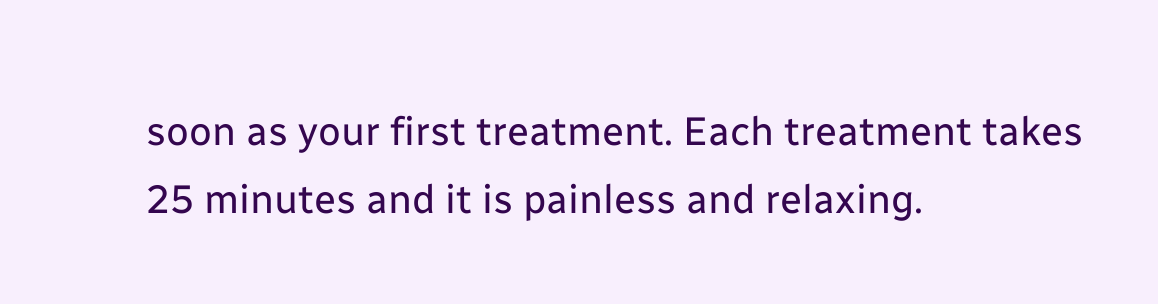soon as your first treatment. Each treatment takes 25 minutes and it is painless and relaxing.